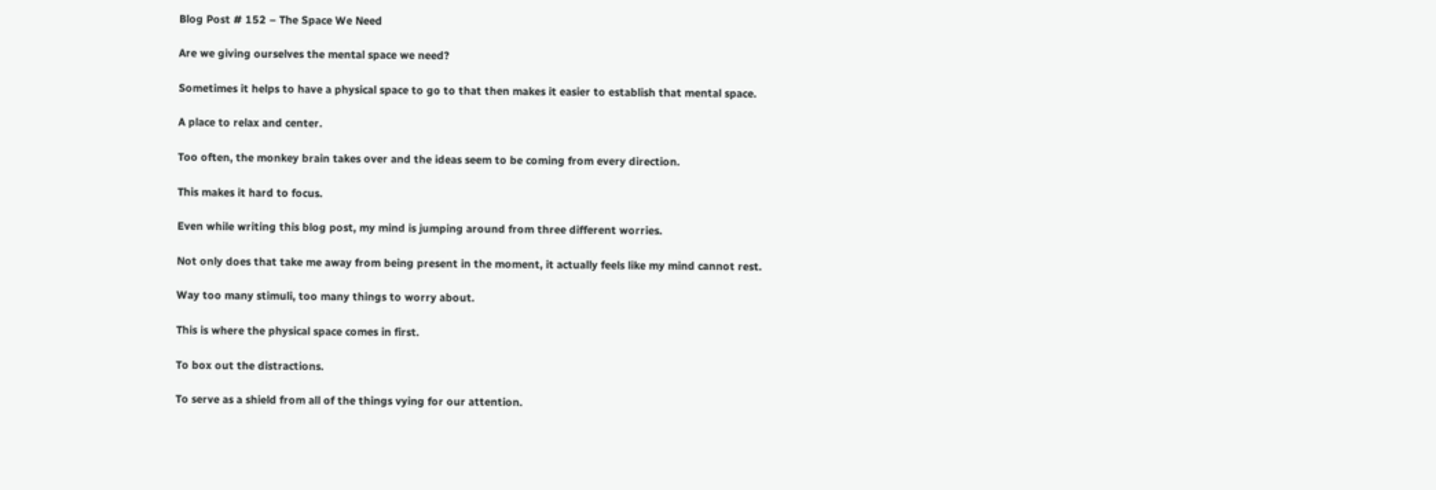Blog Post # 152 – The Space We Need

Are we giving ourselves the mental space we need?

Sometimes it helps to have a physical space to go to that then makes it easier to establish that mental space.

A place to relax and center.

Too often, the monkey brain takes over and the ideas seem to be coming from every direction.

This makes it hard to focus.

Even while writing this blog post, my mind is jumping around from three different worries.

Not only does that take me away from being present in the moment, it actually feels like my mind cannot rest.

Way too many stimuli, too many things to worry about.

This is where the physical space comes in first.

To box out the distractions.

To serve as a shield from all of the things vying for our attention.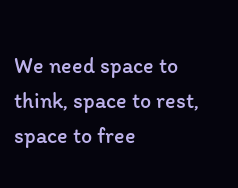We need space to think, space to rest, space to free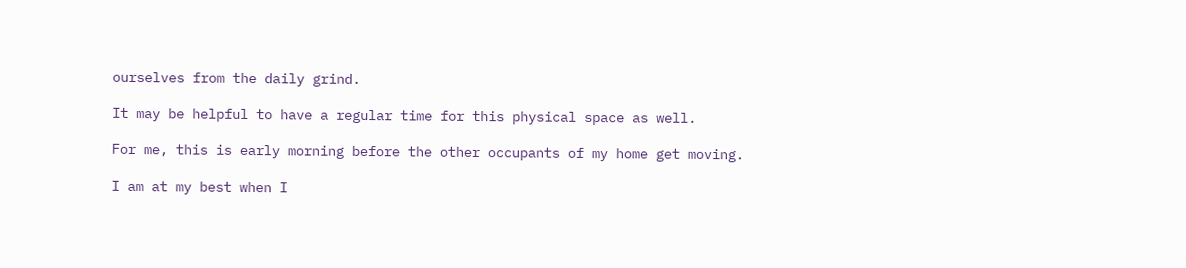ourselves from the daily grind.

It may be helpful to have a regular time for this physical space as well.

For me, this is early morning before the other occupants of my home get moving.

I am at my best when I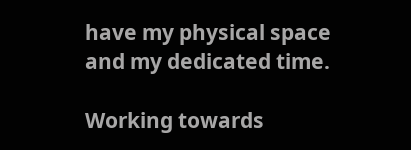have my physical space and my dedicated time.

Working towards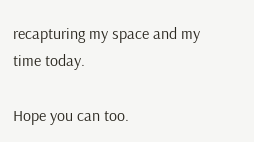recapturing my space and my time today.

Hope you can too.